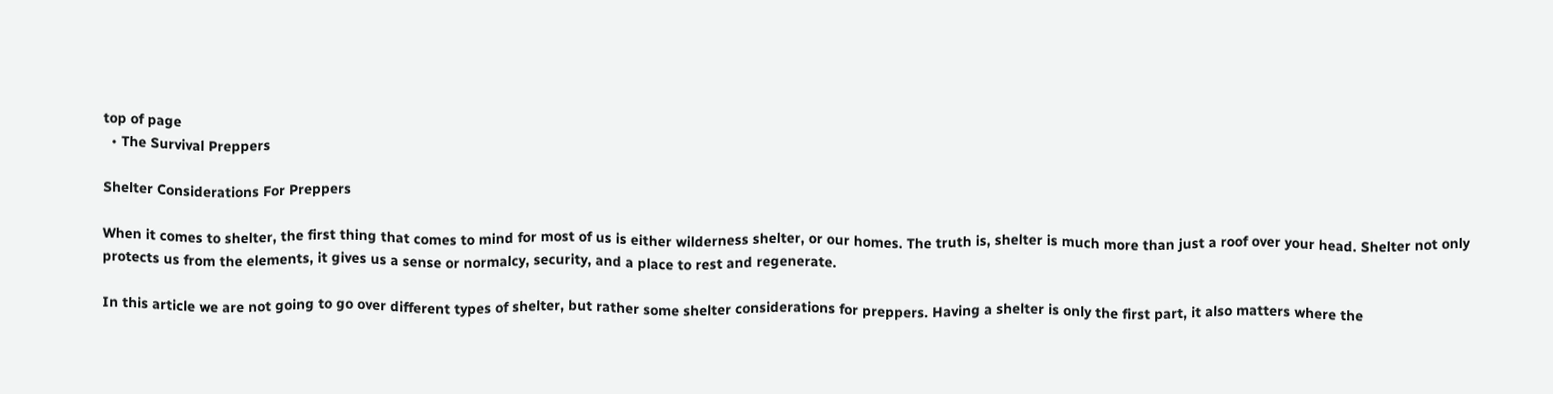top of page
  • The Survival Preppers

Shelter Considerations For Preppers

When it comes to shelter, the first thing that comes to mind for most of us is either wilderness shelter, or our homes. The truth is, shelter is much more than just a roof over your head. Shelter not only protects us from the elements, it gives us a sense or normalcy, security, and a place to rest and regenerate.

In this article we are not going to go over different types of shelter, but rather some shelter considerations for preppers. Having a shelter is only the first part, it also matters where the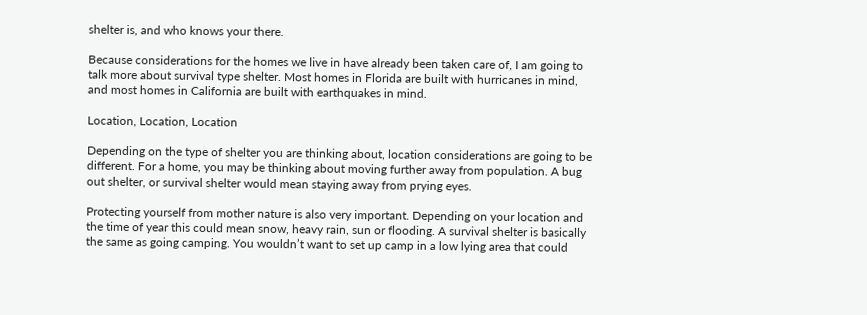shelter is, and who knows your there.

Because considerations for the homes we live in have already been taken care of, I am going to talk more about survival type shelter. Most homes in Florida are built with hurricanes in mind, and most homes in California are built with earthquakes in mind.

Location, Location, Location

Depending on the type of shelter you are thinking about, location considerations are going to be different. For a home, you may be thinking about moving further away from population. A bug out shelter, or survival shelter would mean staying away from prying eyes.

Protecting yourself from mother nature is also very important. Depending on your location and the time of year this could mean snow, heavy rain, sun or flooding. A survival shelter is basically the same as going camping. You wouldn’t want to set up camp in a low lying area that could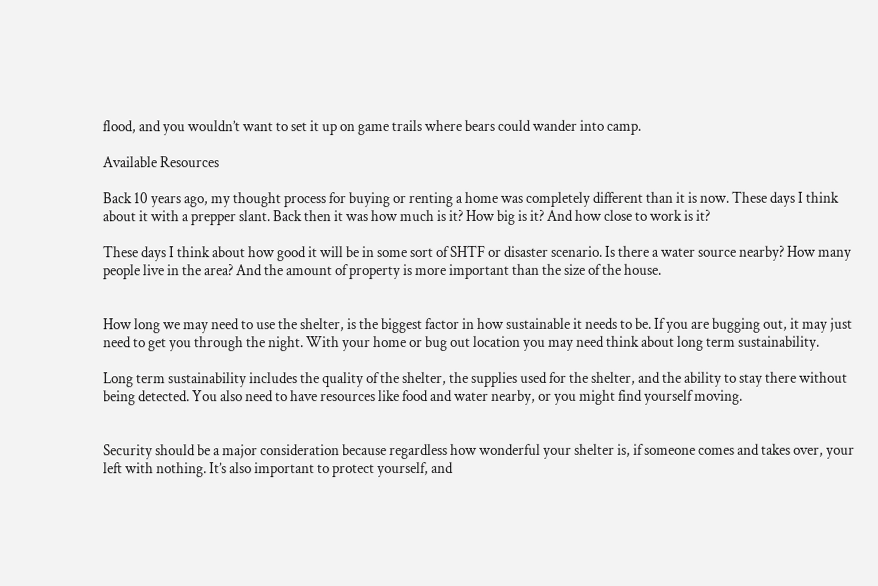flood, and you wouldn’t want to set it up on game trails where bears could wander into camp.

Available Resources

Back 10 years ago, my thought process for buying or renting a home was completely different than it is now. These days I think about it with a prepper slant. Back then it was how much is it? How big is it? And how close to work is it?

These days I think about how good it will be in some sort of SHTF or disaster scenario. Is there a water source nearby? How many people live in the area? And the amount of property is more important than the size of the house.


How long we may need to use the shelter, is the biggest factor in how sustainable it needs to be. If you are bugging out, it may just need to get you through the night. With your home or bug out location you may need think about long term sustainability.

Long term sustainability includes the quality of the shelter, the supplies used for the shelter, and the ability to stay there without being detected. You also need to have resources like food and water nearby, or you might find yourself moving.


Security should be a major consideration because regardless how wonderful your shelter is, if someone comes and takes over, your left with nothing. It’s also important to protect yourself, and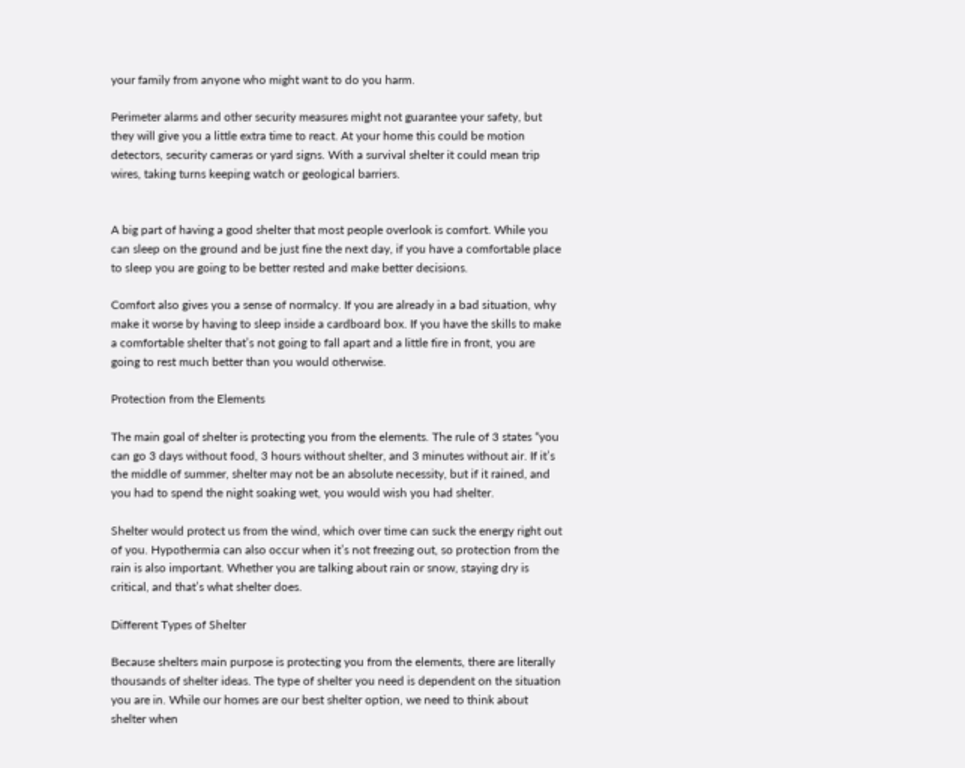your family from anyone who might want to do you harm.

Perimeter alarms and other security measures might not guarantee your safety, but they will give you a little extra time to react. At your home this could be motion detectors, security cameras or yard signs. With a survival shelter it could mean trip wires, taking turns keeping watch or geological barriers.


A big part of having a good shelter that most people overlook is comfort. While you can sleep on the ground and be just fine the next day, if you have a comfortable place to sleep you are going to be better rested and make better decisions.

Comfort also gives you a sense of normalcy. If you are already in a bad situation, why make it worse by having to sleep inside a cardboard box. If you have the skills to make a comfortable shelter that’s not going to fall apart and a little fire in front, you are going to rest much better than you would otherwise.

Protection from the Elements

The main goal of shelter is protecting you from the elements. The rule of 3 states “you can go 3 days without food, 3 hours without shelter, and 3 minutes without air. If it’s the middle of summer, shelter may not be an absolute necessity, but if it rained, and you had to spend the night soaking wet, you would wish you had shelter.

Shelter would protect us from the wind, which over time can suck the energy right out of you. Hypothermia can also occur when it’s not freezing out, so protection from the rain is also important. Whether you are talking about rain or snow, staying dry is critical, and that’s what shelter does.

Different Types of Shelter

Because shelters main purpose is protecting you from the elements, there are literally thousands of shelter ideas. The type of shelter you need is dependent on the situation you are in. While our homes are our best shelter option, we need to think about shelter when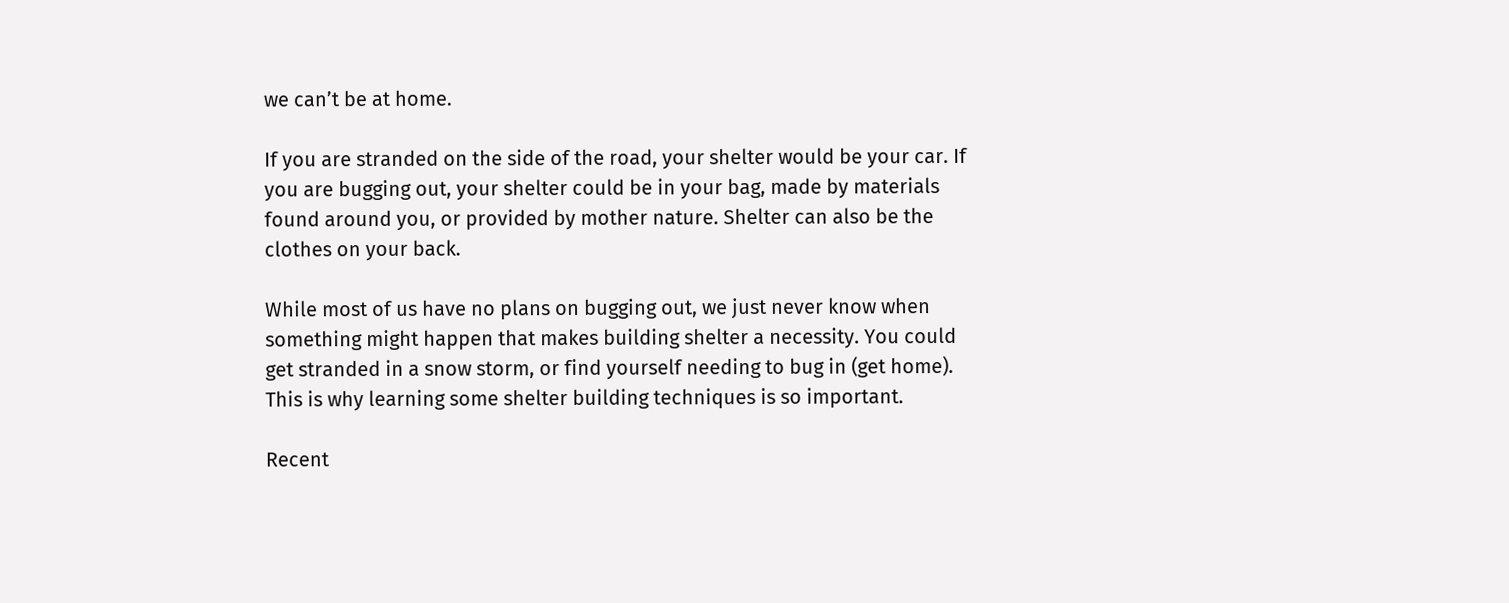we can’t be at home.

If you are stranded on the side of the road, your shelter would be your car. If you are bugging out, your shelter could be in your bag, made by materials found around you, or provided by mother nature. Shelter can also be the clothes on your back.

While most of us have no plans on bugging out, we just never know when something might happen that makes building shelter a necessity. You could get stranded in a snow storm, or find yourself needing to bug in (get home). This is why learning some shelter building techniques is so important.

Recent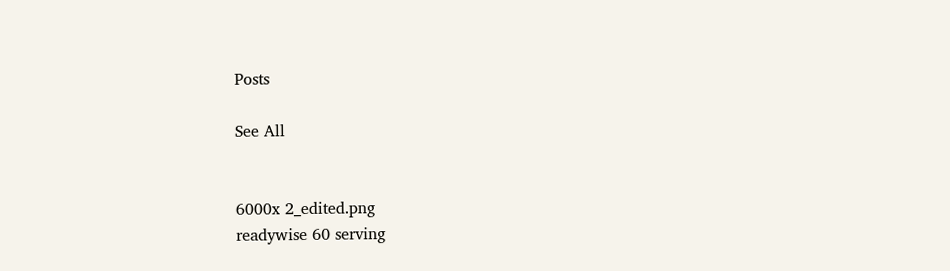Posts

See All


6000x 2_edited.png
readywise 60 serving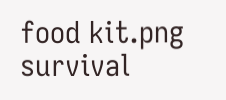food kit.png
survival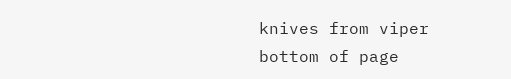knives from viper
bottom of page